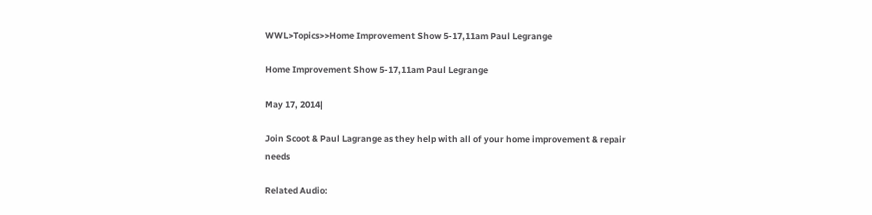WWL>Topics>>Home Improvement Show 5-17,11am Paul Legrange

Home Improvement Show 5-17,11am Paul Legrange

May 17, 2014|

Join Scoot & Paul Lagrange as they help with all of your home improvement & repair needs

Related Audio: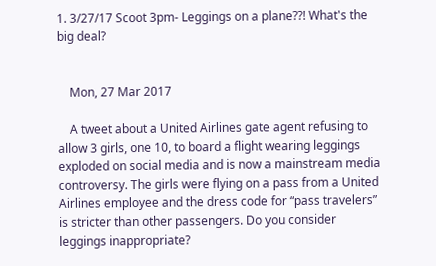1. 3/27/17 Scoot 3pm- Leggings on a plane??! What's the big deal?


    Mon, 27 Mar 2017

    A tweet about a United Airlines gate agent refusing to allow 3 girls, one 10, to board a flight wearing leggings exploded on social media and is now a mainstream media controversy. The girls were flying on a pass from a United Airlines employee and the dress code for “pass travelers” is stricter than other passengers. Do you consider leggings inappropriate?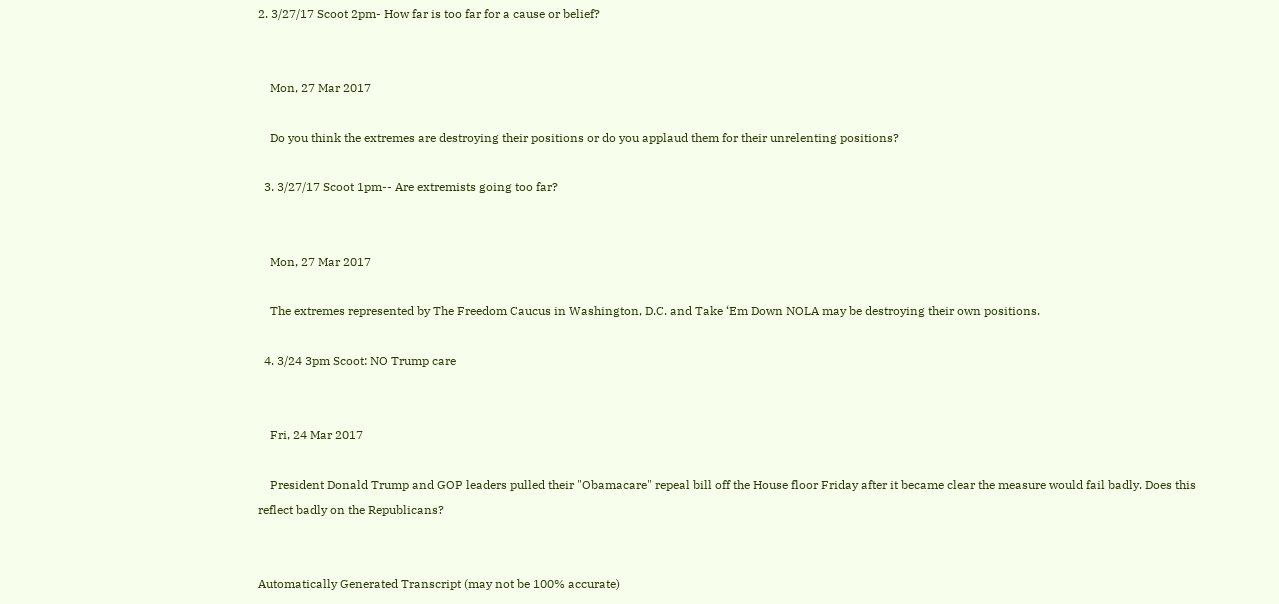2. 3/27/17 Scoot 2pm- How far is too far for a cause or belief?


    Mon, 27 Mar 2017

    Do you think the extremes are destroying their positions or do you applaud them for their unrelenting positions?

  3. 3/27/17 Scoot 1pm-- Are extremists going too far?


    Mon, 27 Mar 2017

    The extremes represented by The Freedom Caucus in Washington, D.C. and Take ‘Em Down NOLA may be destroying their own positions.

  4. 3/24 3pm Scoot: NO Trump care


    Fri, 24 Mar 2017

    President Donald Trump and GOP leaders pulled their "Obamacare" repeal bill off the House floor Friday after it became clear the measure would fail badly. Does this reflect badly on the Republicans?


Automatically Generated Transcript (may not be 100% accurate)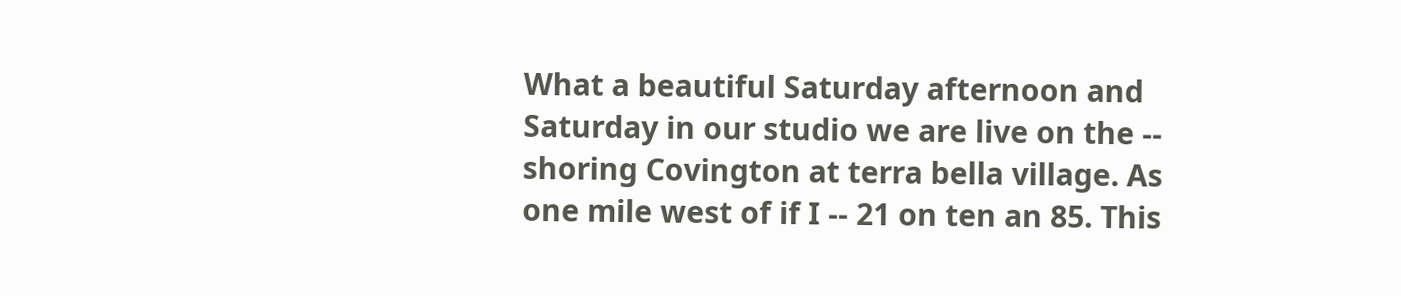What a beautiful Saturday afternoon and Saturday in our studio we are live on the -- shoring Covington at terra bella village. As one mile west of if I -- 21 on ten an 85. This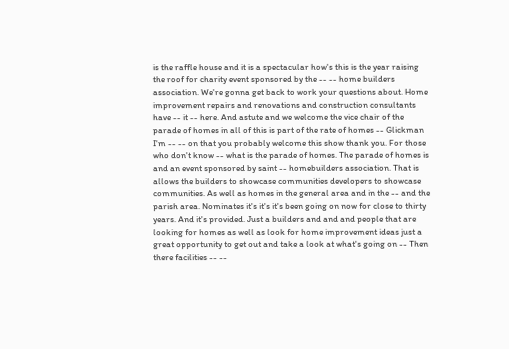is the raffle house and it is a spectacular how's this is the year raising the roof for charity event sponsored by the -- -- home builders association. We're gonna get back to work your questions about. Home improvement repairs and renovations and construction consultants have -- it -- here. And astute and we welcome the vice chair of the parade of homes in all of this is part of the rate of homes -- Glickman I'm -- -- on that you probably welcome this show thank you. For those who don't know -- what is the parade of homes. The parade of homes is and an event sponsored by saint -- homebuilders association. That is allows the builders to showcase communities developers to showcase communities. As well as homes in the general area and in the -- and the parish area. Nominates it's it's it's been going on now for close to thirty years. And it's provided. Just a builders and and and people that are looking for homes as well as look for home improvement ideas just a great opportunity to get out and take a look at what's going on -- Then there facilities -- --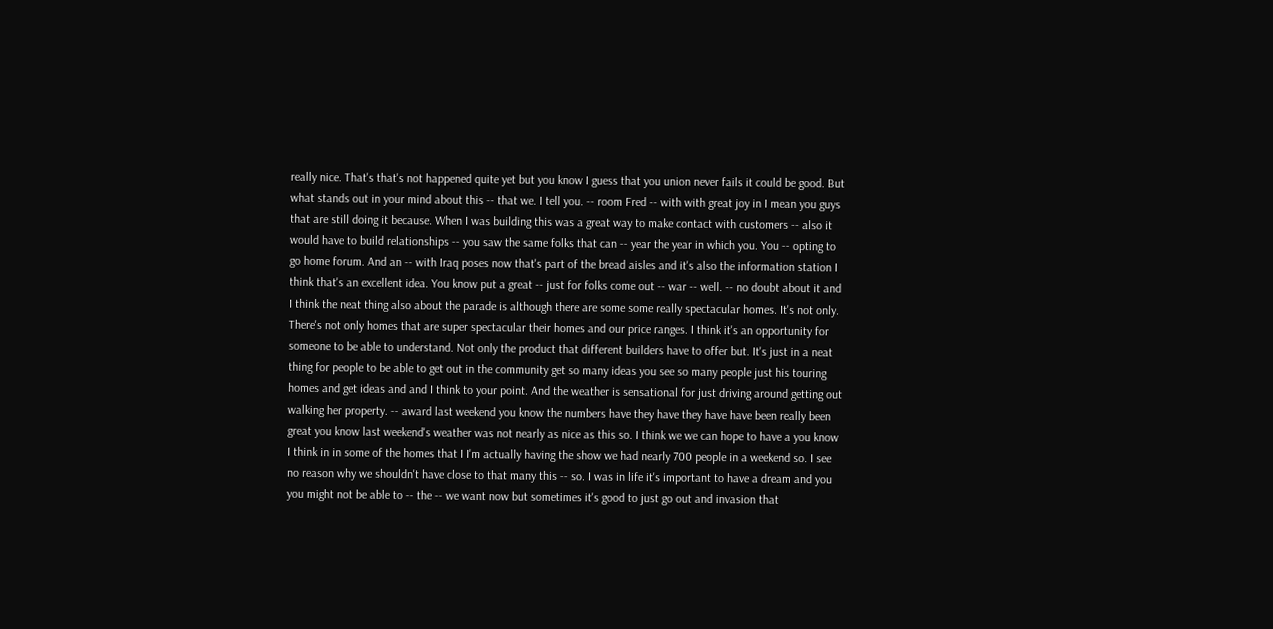really nice. That's that's not happened quite yet but you know I guess that you union never fails it could be good. But what stands out in your mind about this -- that we. I tell you. -- room Fred -- with with great joy in I mean you guys that are still doing it because. When I was building this was a great way to make contact with customers -- also it would have to build relationships -- you saw the same folks that can -- year the year in which you. You -- opting to go home forum. And an -- with Iraq poses now that's part of the bread aisles and it's also the information station I think that's an excellent idea. You know put a great -- just for folks come out -- war -- well. -- no doubt about it and I think the neat thing also about the parade is although there are some some really spectacular homes. It's not only. There's not only homes that are super spectacular their homes and our price ranges. I think it's an opportunity for someone to be able to understand. Not only the product that different builders have to offer but. It's just in a neat thing for people to be able to get out in the community get so many ideas you see so many people just his touring homes and get ideas and and I think to your point. And the weather is sensational for just driving around getting out walking her property. -- award last weekend you know the numbers have they have they have have been really been great you know last weekend's weather was not nearly as nice as this so. I think we we can hope to have a you know I think in in some of the homes that I I'm actually having the show we had nearly 700 people in a weekend so. I see no reason why we shouldn't have close to that many this -- so. I was in life it's important to have a dream and you you might not be able to -- the -- we want now but sometimes it's good to just go out and invasion that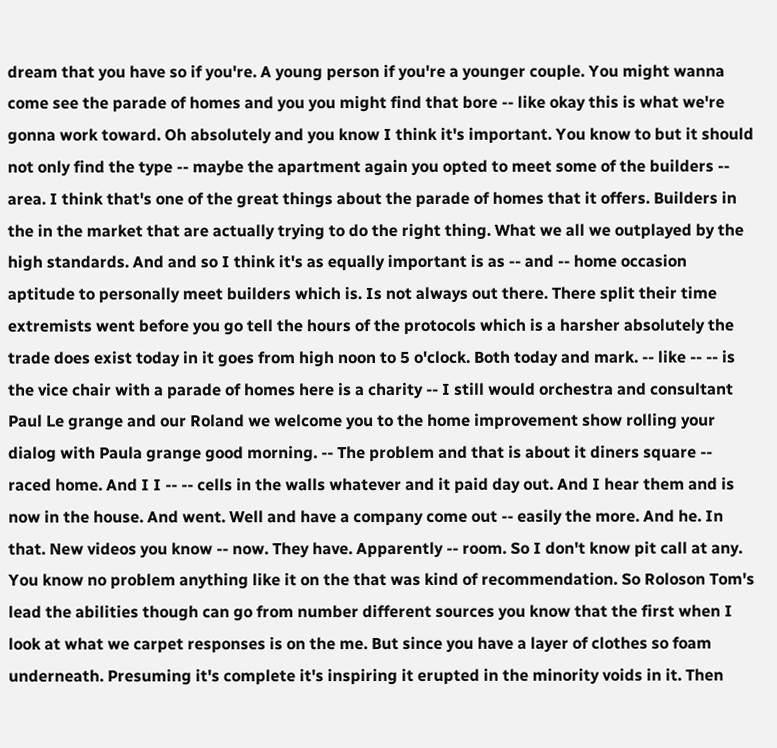dream that you have so if you're. A young person if you're a younger couple. You might wanna come see the parade of homes and you you might find that bore -- like okay this is what we're gonna work toward. Oh absolutely and you know I think it's important. You know to but it should not only find the type -- maybe the apartment again you opted to meet some of the builders -- area. I think that's one of the great things about the parade of homes that it offers. Builders in the in the market that are actually trying to do the right thing. What we all we outplayed by the high standards. And and so I think it's as equally important is as -- and -- home occasion aptitude to personally meet builders which is. Is not always out there. There split their time extremists went before you go tell the hours of the protocols which is a harsher absolutely the trade does exist today in it goes from high noon to 5 o'clock. Both today and mark. -- like -- -- is the vice chair with a parade of homes here is a charity -- I still would orchestra and consultant Paul Le grange and our Roland we welcome you to the home improvement show rolling your dialog with Paula grange good morning. -- The problem and that is about it diners square -- raced home. And I I -- -- cells in the walls whatever and it paid day out. And I hear them and is now in the house. And went. Well and have a company come out -- easily the more. And he. In that. New videos you know -- now. They have. Apparently -- room. So I don't know pit call at any. You know no problem anything like it on the that was kind of recommendation. So Roloson Tom's lead the abilities though can go from number different sources you know that the first when I look at what we carpet responses is on the me. But since you have a layer of clothes so foam underneath. Presuming it's complete it's inspiring it erupted in the minority voids in it. Then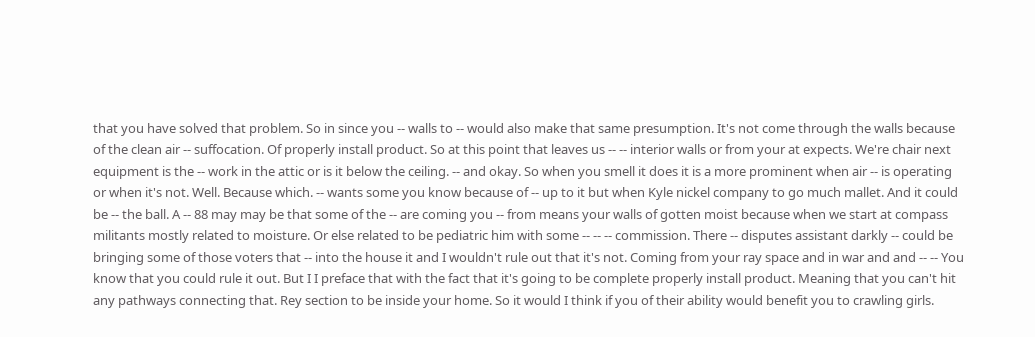that you have solved that problem. So in since you -- walls to -- would also make that same presumption. It's not come through the walls because of the clean air -- suffocation. Of properly install product. So at this point that leaves us -- -- interior walls or from your at expects. We're chair next equipment is the -- work in the attic or is it below the ceiling. -- and okay. So when you smell it does it is a more prominent when air -- is operating or when it's not. Well. Because which. -- wants some you know because of -- up to it but when Kyle nickel company to go much mallet. And it could be -- the ball. A -- 88 may may be that some of the -- are coming you -- from means your walls of gotten moist because when we start at compass militants mostly related to moisture. Or else related to be pediatric him with some -- -- -- commission. There -- disputes assistant darkly -- could be bringing some of those voters that -- into the house it and I wouldn't rule out that it's not. Coming from your ray space and in war and and -- -- You know that you could rule it out. But I I preface that with the fact that it's going to be complete properly install product. Meaning that you can't hit any pathways connecting that. Rey section to be inside your home. So it would I think if you of their ability would benefit you to crawling girls.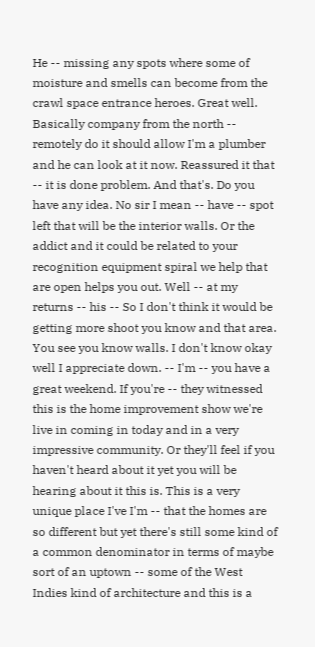He -- missing any spots where some of moisture and smells can become from the crawl space entrance heroes. Great well. Basically company from the north -- remotely do it should allow I'm a plumber and he can look at it now. Reassured it that -- it is done problem. And that's. Do you have any idea. No sir I mean -- have -- spot left that will be the interior walls. Or the addict and it could be related to your recognition equipment spiral we help that are open helps you out. Well -- at my returns -- his -- So I don't think it would be getting more shoot you know and that area. You see you know walls. I don't know okay well I appreciate down. -- I'm -- you have a great weekend. If you're -- they witnessed this is the home improvement show we're live in coming in today and in a very impressive community. Or they'll feel if you haven't heard about it yet you will be hearing about it this is. This is a very unique place I've I'm -- that the homes are so different but yet there's still some kind of a common denominator in terms of maybe sort of an uptown -- some of the West Indies kind of architecture and this is a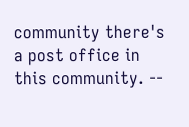community there's a post office in this community. --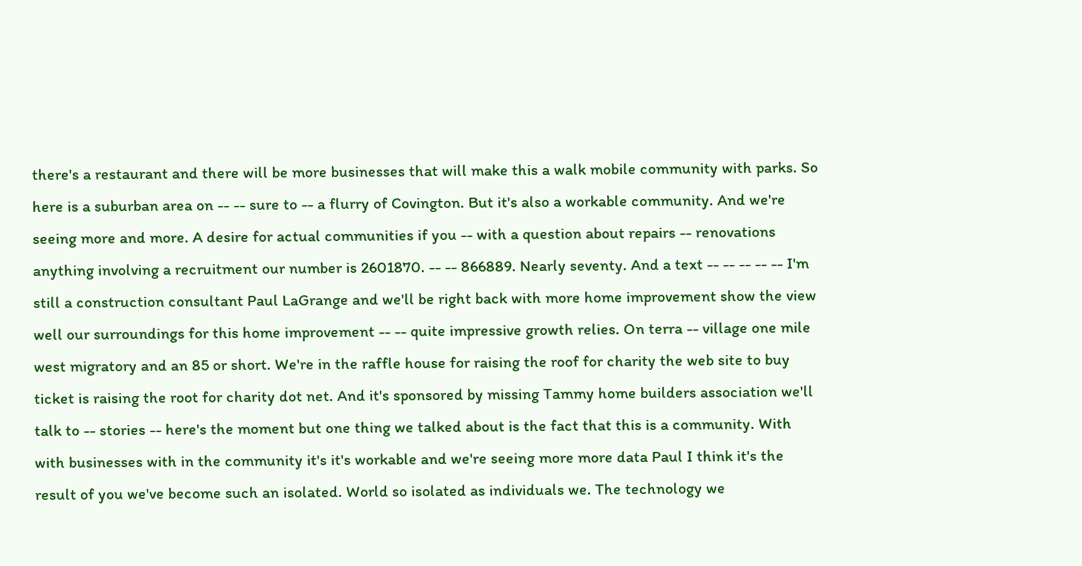there's a restaurant and there will be more businesses that will make this a walk mobile community with parks. So here is a suburban area on -- -- sure to -- a flurry of Covington. But it's also a workable community. And we're seeing more and more. A desire for actual communities if you -- with a question about repairs -- renovations anything involving a recruitment our number is 2601870. -- -- 866889. Nearly seventy. And a text -- -- -- -- -- I'm still a construction consultant Paul LaGrange and we'll be right back with more home improvement show the view well our surroundings for this home improvement -- -- quite impressive growth relies. On terra -- village one mile west migratory and an 85 or short. We're in the raffle house for raising the roof for charity the web site to buy ticket is raising the root for charity dot net. And it's sponsored by missing Tammy home builders association we'll talk to -- stories -- here's the moment but one thing we talked about is the fact that this is a community. With with businesses with in the community it's it's workable and we're seeing more more data Paul I think it's the result of you we've become such an isolated. World so isolated as individuals we. The technology we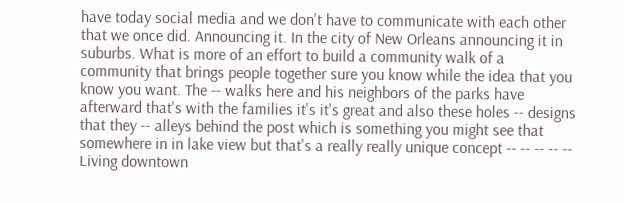have today social media and we don't have to communicate with each other that we once did. Announcing it. In the city of New Orleans announcing it in suburbs. What is more of an effort to build a community walk of a community that brings people together sure you know while the idea that you know you want. The -- walks here and his neighbors of the parks have afterward that's with the families it's it's great and also these holes -- designs that they -- alleys behind the post which is something you might see that somewhere in in lake view but that's a really really unique concept -- -- -- -- -- Living downtown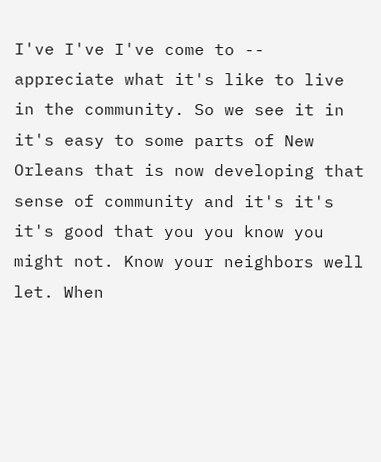I've I've I've come to -- appreciate what it's like to live in the community. So we see it in it's easy to some parts of New Orleans that is now developing that sense of community and it's it's it's good that you you know you might not. Know your neighbors well let. When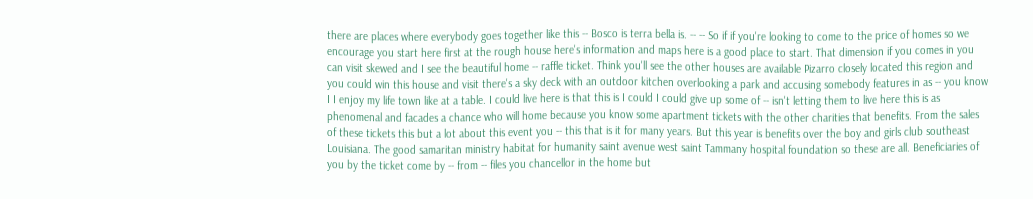there are places where everybody goes together like this -- Bosco is terra bella is. -- -- So if if you're looking to come to the price of homes so we encourage you start here first at the rough house here's information and maps here is a good place to start. That dimension if you comes in you can visit skewed and I see the beautiful home -- raffle ticket. Think you'll see the other houses are available Pizarro closely located this region and you could win this house and visit there's a sky deck with an outdoor kitchen overlooking a park and accusing somebody features in as -- you know I I enjoy my life town like at a table. I could live here is that this is I could I could give up some of -- isn't letting them to live here this is as phenomenal and facades a chance who will home because you know some apartment tickets with the other charities that benefits. From the sales of these tickets this but a lot about this event you -- this that is it for many years. But this year is benefits over the boy and girls club southeast Louisiana. The good samaritan ministry habitat for humanity saint avenue west saint Tammany hospital foundation so these are all. Beneficiaries of you by the ticket come by -- from -- files you chancellor in the home but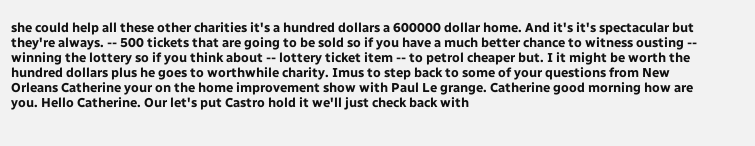she could help all these other charities it's a hundred dollars a 600000 dollar home. And it's it's spectacular but they're always. -- 500 tickets that are going to be sold so if you have a much better chance to witness ousting -- winning the lottery so if you think about -- lottery ticket item -- to petrol cheaper but. I it might be worth the hundred dollars plus he goes to worthwhile charity. Imus to step back to some of your questions from New Orleans Catherine your on the home improvement show with Paul Le grange. Catherine good morning how are you. Hello Catherine. Our let's put Castro hold it we'll just check back with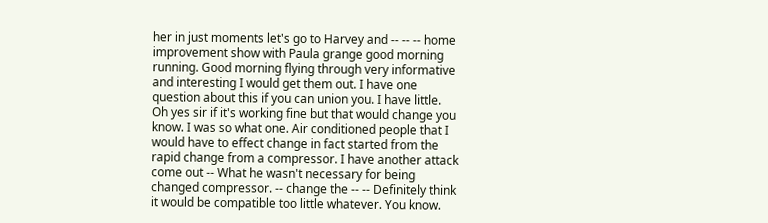her in just moments let's go to Harvey and -- -- -- home improvement show with Paula grange good morning running. Good morning flying through very informative and interesting I would get them out. I have one question about this if you can union you. I have little. Oh yes sir if it's working fine but that would change you know. I was so what one. Air conditioned people that I would have to effect change in fact started from the rapid change from a compressor. I have another attack come out -- What he wasn't necessary for being changed compressor. -- change the -- -- Definitely think it would be compatible too little whatever. You know.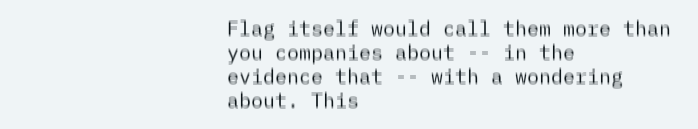Flag itself would call them more than you companies about -- in the evidence that -- with a wondering about. This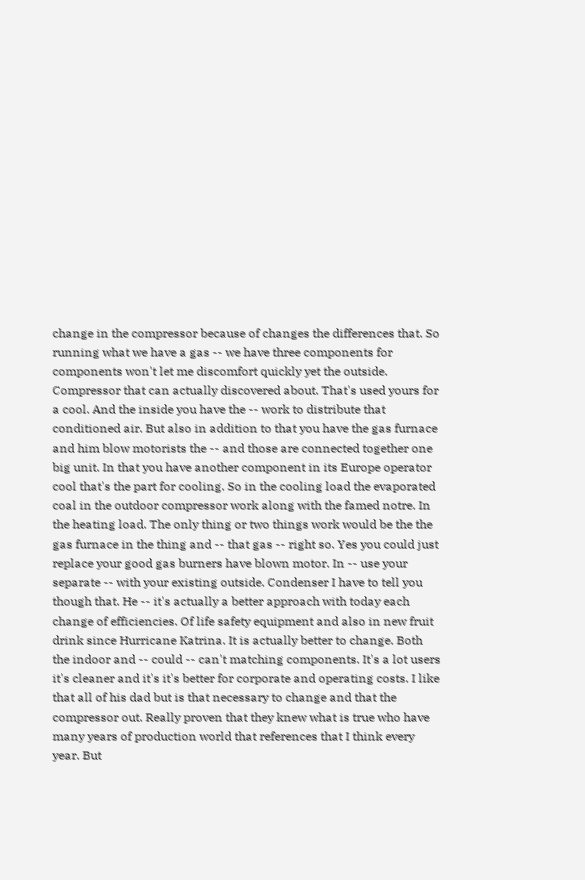change in the compressor because of changes the differences that. So running what we have a gas -- we have three components for components won't let me discomfort quickly yet the outside. Compressor that can actually discovered about. That's used yours for a cool. And the inside you have the -- work to distribute that conditioned air. But also in addition to that you have the gas furnace and him blow motorists the -- and those are connected together one big unit. In that you have another component in its Europe operator cool that's the part for cooling. So in the cooling load the evaporated coal in the outdoor compressor work along with the famed notre. In the heating load. The only thing or two things work would be the the gas furnace in the thing and -- that gas -- right so. Yes you could just replace your good gas burners have blown motor. In -- use your separate -- with your existing outside. Condenser I have to tell you though that. He -- it's actually a better approach with today each change of efficiencies. Of life safety equipment and also in new fruit drink since Hurricane Katrina. It is actually better to change. Both the indoor and -- could -- can't matching components. It's a lot users it's cleaner and it's it's better for corporate and operating costs. I like that all of his dad but is that necessary to change and that the compressor out. Really proven that they knew what is true who have many years of production world that references that I think every year. But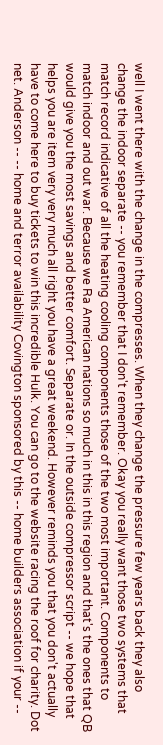well I went there with the change in the compresses. When they change the pressure few years back they also change the indoor separate -- you remember that I don't remember. Okay you really want those two systems that match record indicative of all the heating cooling components those of the two most important. Components to match indoor and out war. Because we Ra American nations so much in this in this region and that's the ones that QB would give you the most savings and better comfort. Separate or. In the outside compressor script -- we hope that helps you are item very very much all right you have a great weekend. However reminds you that you don't actually have to come here to buy tickets to win this incredible Hulk. You can go to the website racing the roof for charity. Dot net. Anderson -- -- home and terror availability Covington sponsored by this -- home builders association if your --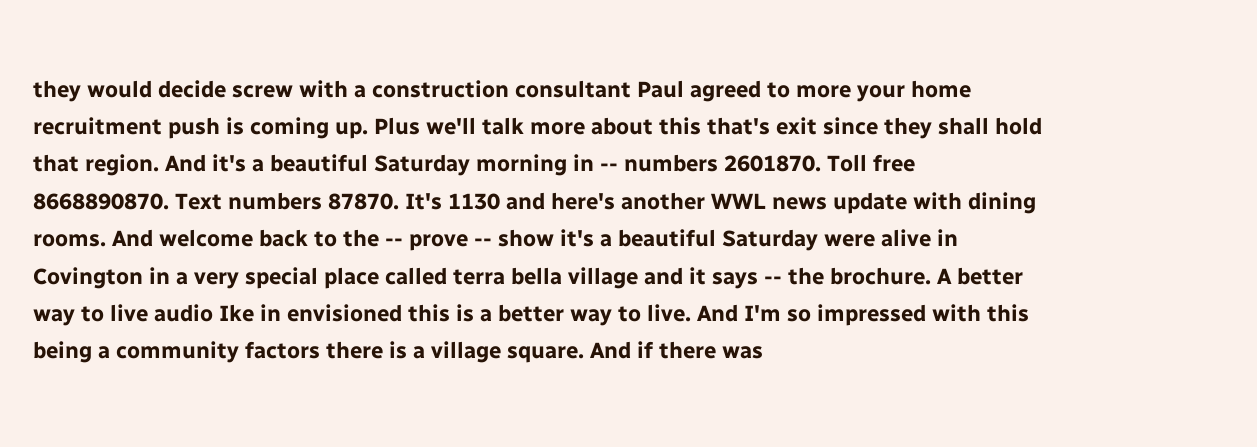they would decide screw with a construction consultant Paul agreed to more your home recruitment push is coming up. Plus we'll talk more about this that's exit since they shall hold that region. And it's a beautiful Saturday morning in -- numbers 2601870. Toll free 8668890870. Text numbers 87870. It's 1130 and here's another WWL news update with dining rooms. And welcome back to the -- prove -- show it's a beautiful Saturday were alive in Covington in a very special place called terra bella village and it says -- the brochure. A better way to live audio Ike in envisioned this is a better way to live. And I'm so impressed with this being a community factors there is a village square. And if there was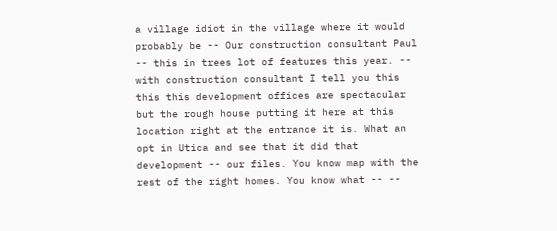a village idiot in the village where it would probably be -- Our construction consultant Paul -- this in trees lot of features this year. -- with construction consultant I tell you this this this development offices are spectacular but the rough house putting it here at this location right at the entrance it is. What an opt in Utica and see that it did that development -- our files. You know map with the rest of the right homes. You know what -- --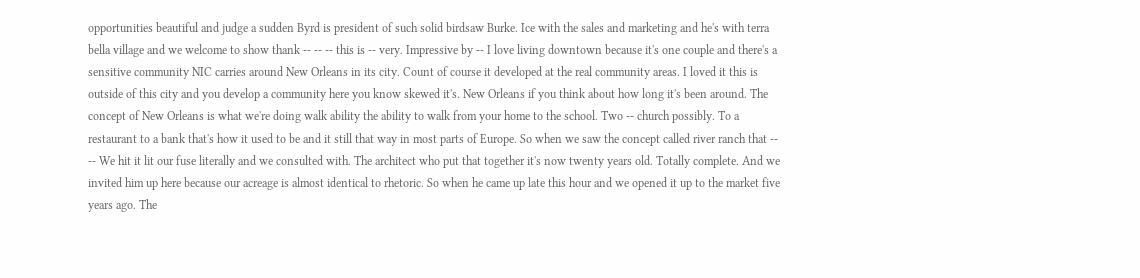opportunities beautiful and judge a sudden Byrd is president of such solid birdsaw Burke. Ice with the sales and marketing and he's with terra bella village and we welcome to show thank -- -- -- this is -- very. Impressive by -- I love living downtown because it's one couple and there's a sensitive community NIC carries around New Orleans in its city. Count of course it developed at the real community areas. I loved it this is outside of this city and you develop a community here you know skewed it's. New Orleans if you think about how long it's been around. The concept of New Orleans is what we're doing walk ability the ability to walk from your home to the school. Two -- church possibly. To a restaurant to a bank that's how it used to be and it still that way in most parts of Europe. So when we saw the concept called river ranch that -- -- We hit it lit our fuse literally and we consulted with. The architect who put that together it's now twenty years old. Totally complete. And we invited him up here because our acreage is almost identical to rhetoric. So when he came up late this hour and we opened it up to the market five years ago. The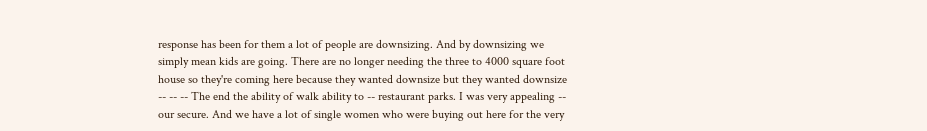response has been for them a lot of people are downsizing. And by downsizing we simply mean kids are going. There are no longer needing the three to 4000 square foot house so they're coming here because they wanted downsize but they wanted downsize -- -- -- The end the ability of walk ability to -- restaurant parks. I was very appealing -- our secure. And we have a lot of single women who were buying out here for the very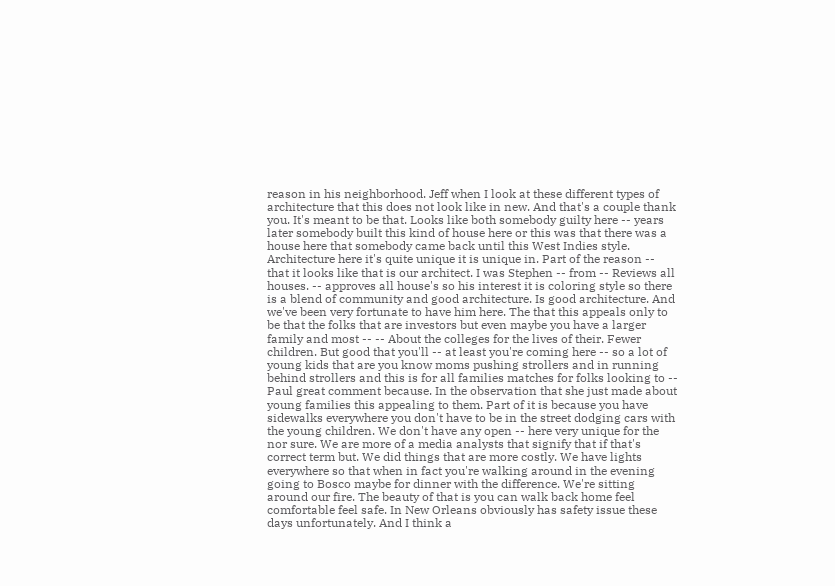reason in his neighborhood. Jeff when I look at these different types of architecture that this does not look like in new. And that's a couple thank you. It's meant to be that. Looks like both somebody guilty here -- years later somebody built this kind of house here or this was that there was a house here that somebody came back until this West Indies style. Architecture here it's quite unique it is unique in. Part of the reason -- that it looks like that is our architect. I was Stephen -- from -- Reviews all houses. -- approves all house's so his interest it is coloring style so there is a blend of community and good architecture. Is good architecture. And we've been very fortunate to have him here. The that this appeals only to be that the folks that are investors but even maybe you have a larger family and most -- -- About the colleges for the lives of their. Fewer children. But good that you'll -- at least you're coming here -- so a lot of young kids that are you know moms pushing strollers and in running behind strollers and this is for all families matches for folks looking to -- Paul great comment because. In the observation that she just made about young families this appealing to them. Part of it is because you have sidewalks everywhere you don't have to be in the street dodging cars with the young children. We don't have any open -- here very unique for the nor sure. We are more of a media analysts that signify that if that's correct term but. We did things that are more costly. We have lights everywhere so that when in fact you're walking around in the evening going to Bosco maybe for dinner with the difference. We're sitting around our fire. The beauty of that is you can walk back home feel comfortable feel safe. In New Orleans obviously has safety issue these days unfortunately. And I think a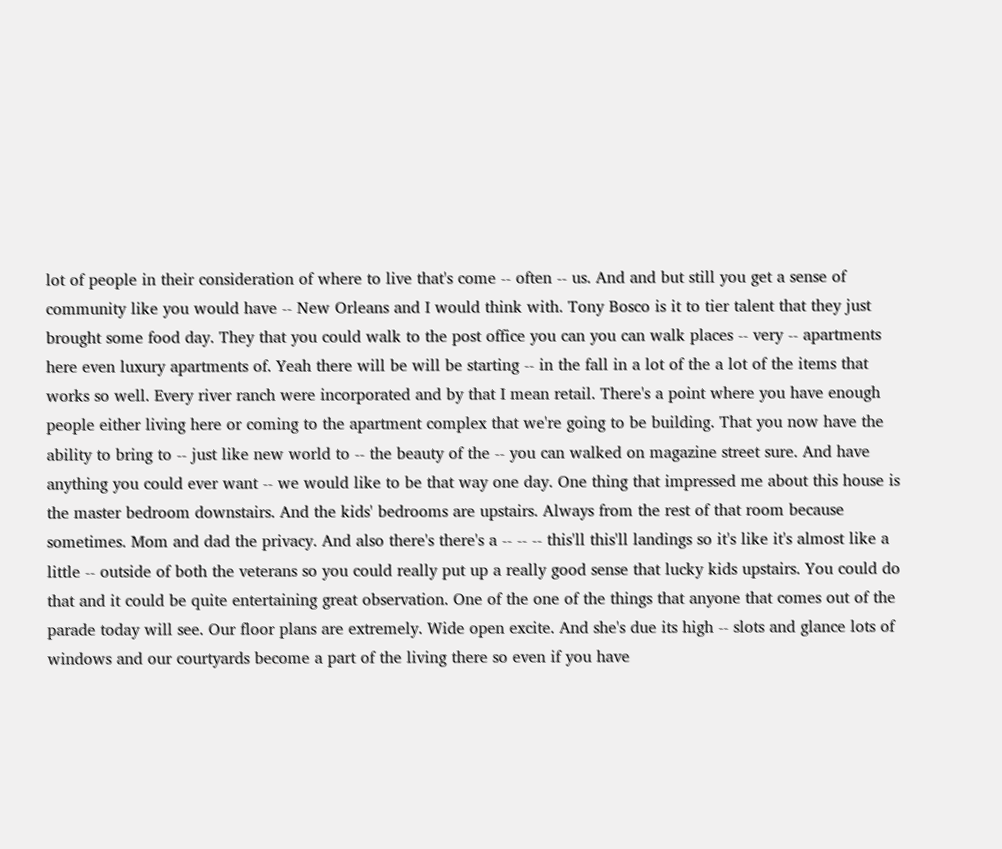lot of people in their consideration of where to live that's come -- often -- us. And and but still you get a sense of community like you would have -- New Orleans and I would think with. Tony Bosco is it to tier talent that they just brought some food day. They that you could walk to the post office you can you can walk places -- very -- apartments here even luxury apartments of. Yeah there will be will be starting -- in the fall in a lot of the a lot of the items that works so well. Every river ranch were incorporated and by that I mean retail. There's a point where you have enough people either living here or coming to the apartment complex that we're going to be building. That you now have the ability to bring to -- just like new world to -- the beauty of the -- you can walked on magazine street sure. And have anything you could ever want -- we would like to be that way one day. One thing that impressed me about this house is the master bedroom downstairs. And the kids' bedrooms are upstairs. Always from the rest of that room because sometimes. Mom and dad the privacy. And also there's there's a -- -- -- this'll this'll landings so it's like it's almost like a little -- outside of both the veterans so you could really put up a really good sense that lucky kids upstairs. You could do that and it could be quite entertaining great observation. One of the one of the things that anyone that comes out of the parade today will see. Our floor plans are extremely. Wide open excite. And she's due its high -- slots and glance lots of windows and our courtyards become a part of the living there so even if you have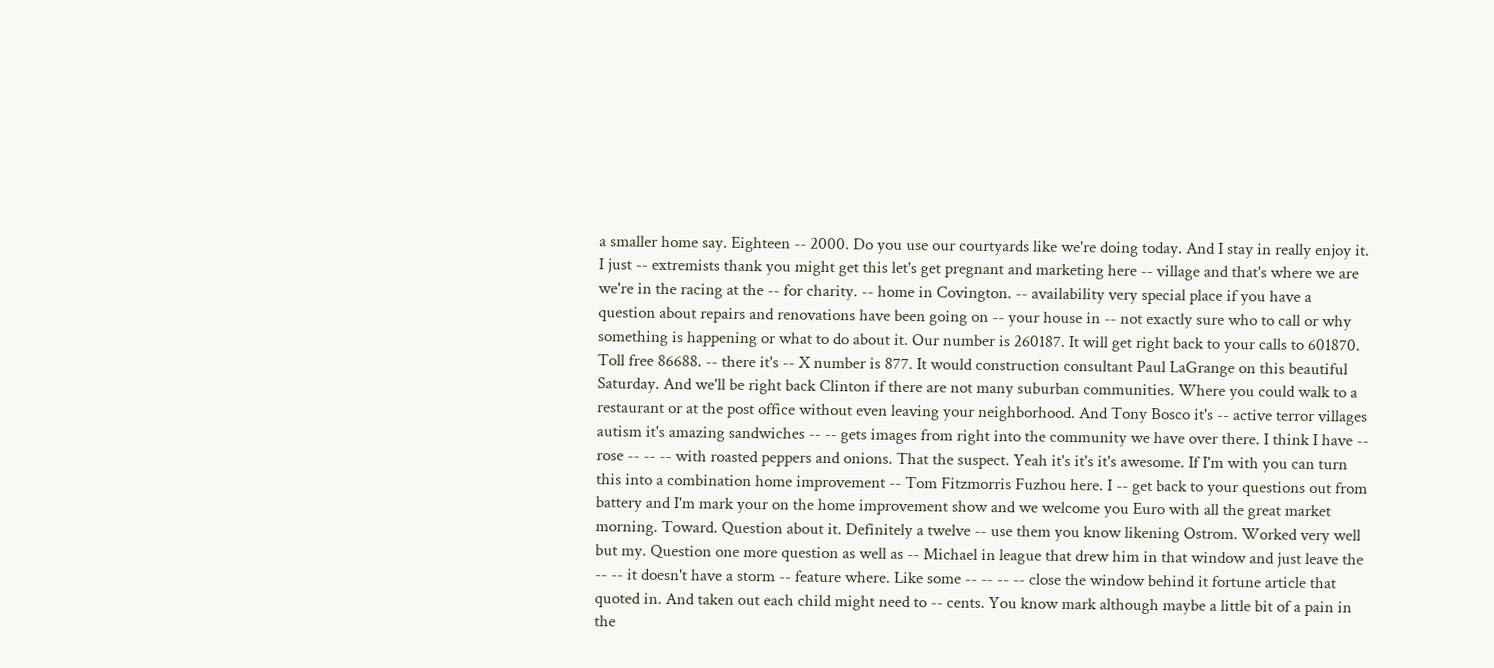a smaller home say. Eighteen -- 2000. Do you use our courtyards like we're doing today. And I stay in really enjoy it. I just -- extremists thank you might get this let's get pregnant and marketing here -- village and that's where we are we're in the racing at the -- for charity. -- home in Covington. -- availability very special place if you have a question about repairs and renovations have been going on -- your house in -- not exactly sure who to call or why something is happening or what to do about it. Our number is 260187. It will get right back to your calls to 601870. Toll free 86688. -- there it's -- X number is 877. It would construction consultant Paul LaGrange on this beautiful Saturday. And we'll be right back Clinton if there are not many suburban communities. Where you could walk to a restaurant or at the post office without even leaving your neighborhood. And Tony Bosco it's -- active terror villages autism it's amazing sandwiches -- -- gets images from right into the community we have over there. I think I have -- rose -- -- -- with roasted peppers and onions. That the suspect. Yeah it's it's it's awesome. If I'm with you can turn this into a combination home improvement -- Tom Fitzmorris Fuzhou here. I -- get back to your questions out from battery and I'm mark your on the home improvement show and we welcome you Euro with all the great market morning. Toward. Question about it. Definitely a twelve -- use them you know likening Ostrom. Worked very well but my. Question one more question as well as -- Michael in league that drew him in that window and just leave the -- -- it doesn't have a storm -- feature where. Like some -- -- -- -- close the window behind it fortune article that quoted in. And taken out each child might need to -- cents. You know mark although maybe a little bit of a pain in the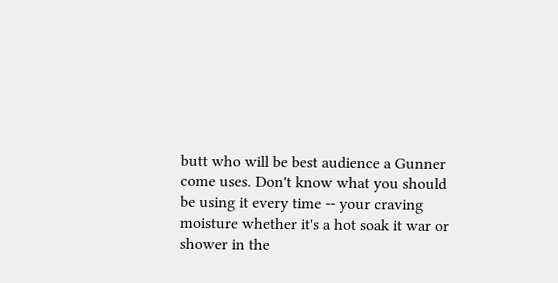butt who will be best audience a Gunner come uses. Don't know what you should be using it every time -- your craving moisture whether it's a hot soak it war or shower in the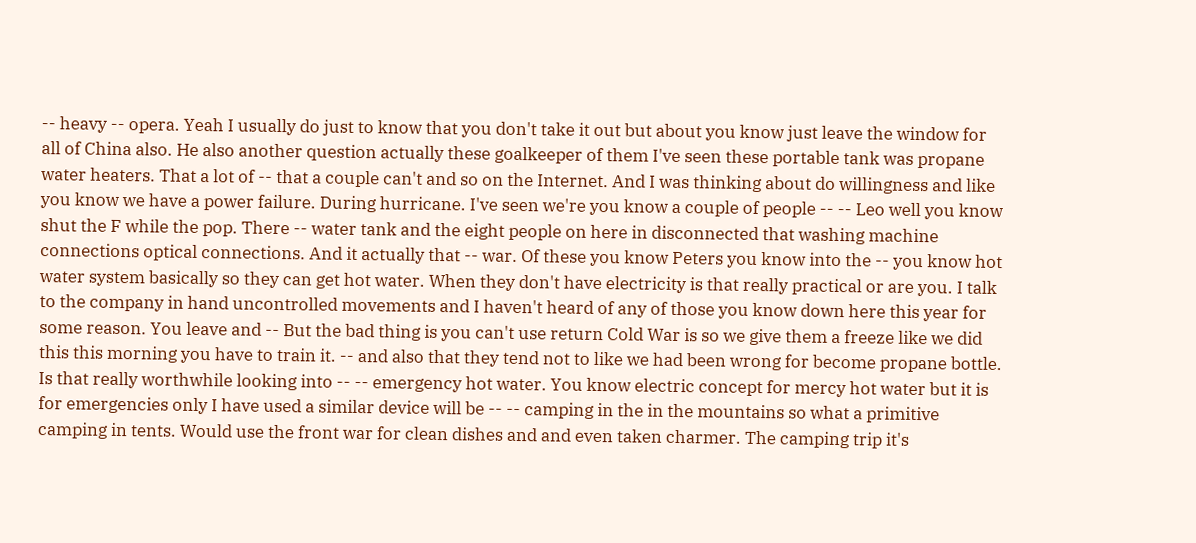-- heavy -- opera. Yeah I usually do just to know that you don't take it out but about you know just leave the window for all of China also. He also another question actually these goalkeeper of them I've seen these portable tank was propane water heaters. That a lot of -- that a couple can't and so on the Internet. And I was thinking about do willingness and like you know we have a power failure. During hurricane. I've seen we're you know a couple of people -- -- Leo well you know shut the F while the pop. There -- water tank and the eight people on here in disconnected that washing machine connections optical connections. And it actually that -- war. Of these you know Peters you know into the -- you know hot water system basically so they can get hot water. When they don't have electricity is that really practical or are you. I talk to the company in hand uncontrolled movements and I haven't heard of any of those you know down here this year for some reason. You leave and -- But the bad thing is you can't use return Cold War is so we give them a freeze like we did this this morning you have to train it. -- and also that they tend not to like we had been wrong for become propane bottle. Is that really worthwhile looking into -- -- emergency hot water. You know electric concept for mercy hot water but it is for emergencies only I have used a similar device will be -- -- camping in the in the mountains so what a primitive camping in tents. Would use the front war for clean dishes and and even taken charmer. The camping trip it's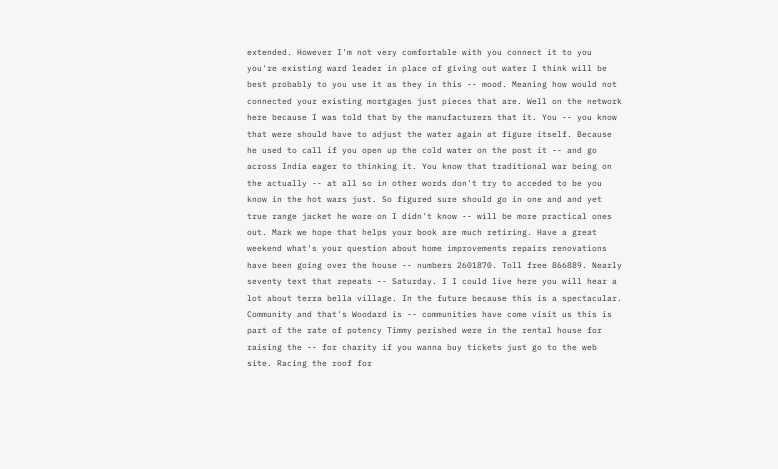extended. However I'm not very comfortable with you connect it to you you're existing ward leader in place of giving out water I think will be best probably to you use it as they in this -- mood. Meaning how would not connected your existing mortgages just pieces that are. Well on the network here because I was told that by the manufacturers that it. You -- you know that were should have to adjust the water again at figure itself. Because he used to call if you open up the cold water on the post it -- and go across India eager to thinking it. You know that traditional war being on the actually -- at all so in other words don't try to acceded to be you know in the hot wars just. So figured sure should go in one and and yet true range jacket he wore on I didn't know -- will be more practical ones out. Mark we hope that helps your book are much retiring. Have a great weekend what's your question about home improvements repairs renovations have been going over the house -- numbers 2601870. Toll free 866889. Nearly seventy text that repeats -- Saturday. I I could live here you will hear a lot about terra bella village. In the future because this is a spectacular. Community and that's Woodard is -- communities have come visit us this is part of the rate of potency Timmy perished were in the rental house for raising the -- for charity if you wanna buy tickets just go to the web site. Racing the roof for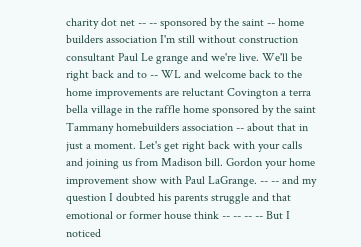charity dot net -- -- sponsored by the saint -- home builders association I'm still without construction consultant Paul Le grange and we're live. We'll be right back and to -- WL and welcome back to the home improvements are reluctant Covington a terra bella village in the raffle home sponsored by the saint Tammany homebuilders association -- about that in just a moment. Let's get right back with your calls and joining us from Madison bill. Gordon your home improvement show with Paul LaGrange. -- -- and my question I doubted his parents struggle and that emotional or former house think -- -- -- -- But I noticed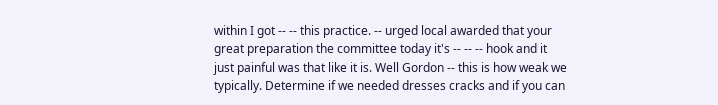within I got -- -- this practice. -- urged local awarded that your great preparation the committee today it's -- -- -- hook and it just painful was that like it is. Well Gordon -- this is how weak we typically. Determine if we needed dresses cracks and if you can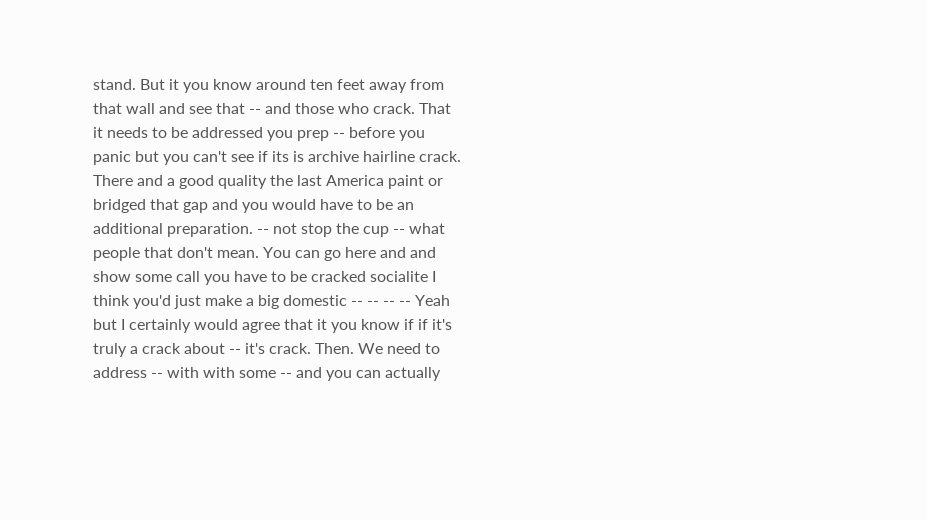stand. But it you know around ten feet away from that wall and see that -- and those who crack. That it needs to be addressed you prep -- before you panic but you can't see if its is archive hairline crack. There and a good quality the last America paint or bridged that gap and you would have to be an additional preparation. -- not stop the cup -- what people that don't mean. You can go here and and show some call you have to be cracked socialite I think you'd just make a big domestic -- -- -- -- Yeah but I certainly would agree that it you know if if it's truly a crack about -- it's crack. Then. We need to address -- with with some -- and you can actually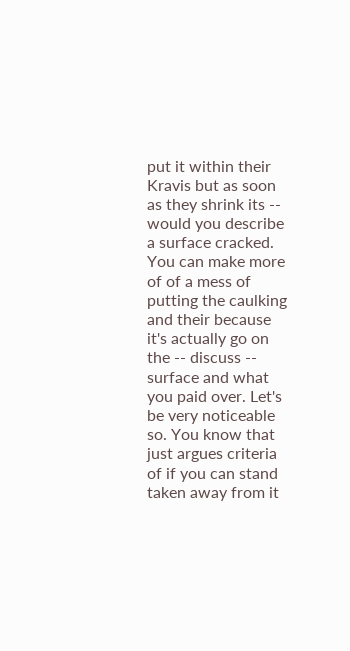put it within their Kravis but as soon as they shrink its -- would you describe a surface cracked. You can make more of of a mess of putting the caulking and their because it's actually go on the -- discuss -- surface and what you paid over. Let's be very noticeable so. You know that just argues criteria of if you can stand taken away from it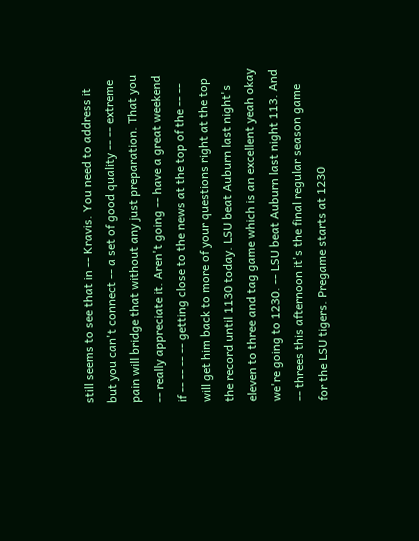still seems to see that in -- Kravis. You need to address it but you can't connect -- a set of good quality -- -- extreme pain will bridge that without any just preparation. That you -- really appreciate it. Aren't going -- have a great weekend if -- -- -- -- getting close to the news at the top of the -- -- will get him back to more of your questions right at the top the record until 1130 today. LSU beat Auburn last night's eleven to three and tag game which is an excellent yeah okay we're going to 1230. -- LSU beat Auburn last night 113. And -- threes this afternoon it's the final regular season game for the LSU tigers. Pregame starts at 1230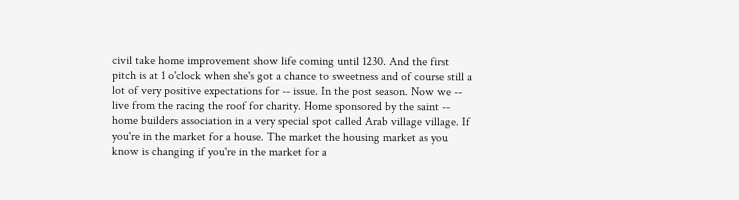civil take home improvement show life coming until 1230. And the first pitch is at 1 o'clock when she's got a chance to sweetness and of course still a lot of very positive expectations for -- issue. In the post season. Now we -- live from the racing the roof for charity. Home sponsored by the saint -- home builders association in a very special spot called Arab village village. If you're in the market for a house. The market the housing market as you know is changing if you're in the market for a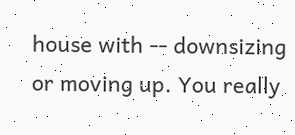house with -- downsizing or moving up. You really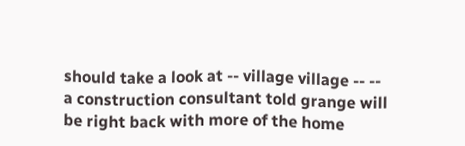should take a look at -- village village -- -- a construction consultant told grange will be right back with more of the home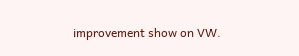improvement show on VW.